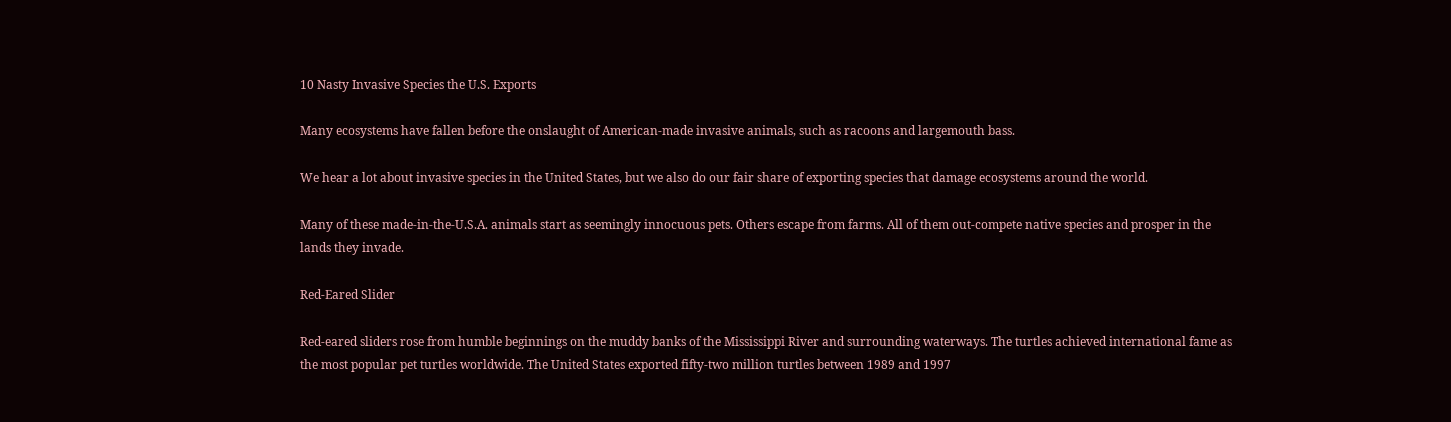10 Nasty Invasive Species the U.S. Exports

Many ecosystems have fallen before the onslaught of American-made invasive animals, such as racoons and largemouth bass.

We hear a lot about invasive species in the United States, but we also do our fair share of exporting species that damage ecosystems around the world.

Many of these made-in-the-U.S.A. animals start as seemingly innocuous pets. Others escape from farms. All of them out-compete native species and prosper in the lands they invade.

Red-Eared Slider

Red-eared sliders rose from humble beginnings on the muddy banks of the Mississippi River and surrounding waterways. The turtles achieved international fame as the most popular pet turtles worldwide. The United States exported fifty-two million turtles between 1989 and 1997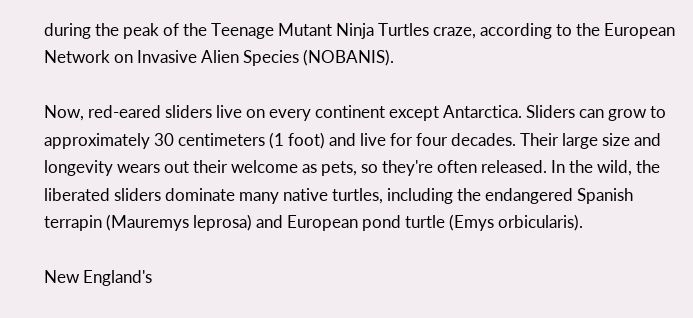during the peak of the Teenage Mutant Ninja Turtles craze, according to the European Network on Invasive Alien Species (NOBANIS).

Now, red-eared sliders live on every continent except Antarctica. Sliders can grow to approximately 30 centimeters (1 foot) and live for four decades. Their large size and longevity wears out their welcome as pets, so they're often released. In the wild, the liberated sliders dominate many native turtles, including the endangered Spanish terrapin (Mauremys leprosa) and European pond turtle (Emys orbicularis).

New England's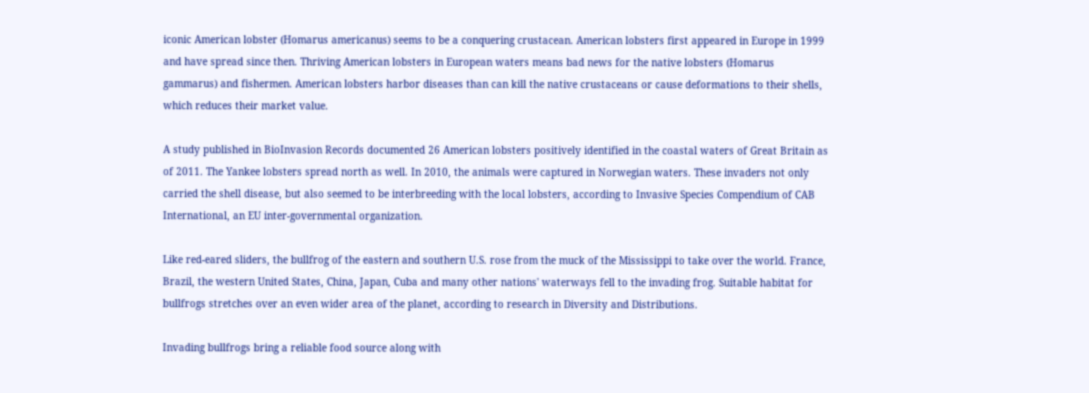iconic American lobster (Homarus americanus) seems to be a conquering crustacean. American lobsters first appeared in Europe in 1999 and have spread since then. Thriving American lobsters in European waters means bad news for the native lobsters (Homarus gammarus) and fishermen. American lobsters harbor diseases than can kill the native crustaceans or cause deformations to their shells, which reduces their market value.

A study published in BioInvasion Records documented 26 American lobsters positively identified in the coastal waters of Great Britain as of 2011. The Yankee lobsters spread north as well. In 2010, the animals were captured in Norwegian waters. These invaders not only carried the shell disease, but also seemed to be interbreeding with the local lobsters, according to Invasive Species Compendium of CAB International, an EU inter-governmental organization.

Like red-eared sliders, the bullfrog of the eastern and southern U.S. rose from the muck of the Mississippi to take over the world. France, Brazil, the western United States, China, Japan, Cuba and many other nations' waterways fell to the invading frog. Suitable habitat for bullfrogs stretches over an even wider area of the planet, according to research in Diversity and Distributions.

Invading bullfrogs bring a reliable food source along with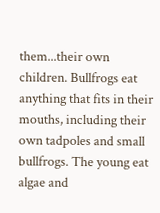them...their own children. Bullfrogs eat anything that fits in their mouths, including their own tadpoles and small bullfrogs. The young eat algae and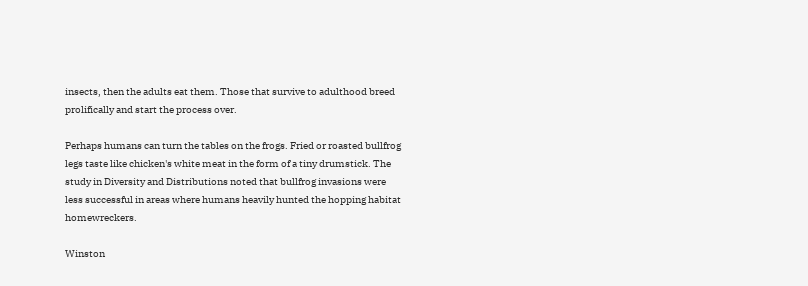insects, then the adults eat them. Those that survive to adulthood breed prolifically and start the process over.

Perhaps humans can turn the tables on the frogs. Fried or roasted bullfrog legs taste like chicken's white meat in the form of a tiny drumstick. The study in Diversity and Distributions noted that bullfrog invasions were less successful in areas where humans heavily hunted the hopping habitat homewreckers.

Winston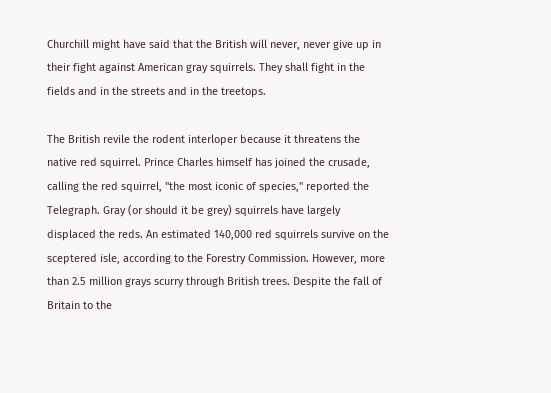Churchill might have said that the British will never, never give up in their fight against American gray squirrels. They shall fight in the fields and in the streets and in the treetops.

The British revile the rodent interloper because it threatens the native red squirrel. Prince Charles himself has joined the crusade, calling the red squirrel, "the most iconic of species," reported the Telegraph. Gray (or should it be grey) squirrels have largely displaced the reds. An estimated 140,000 red squirrels survive on the sceptered isle, according to the Forestry Commission. However, more than 2.5 million grays scurry through British trees. Despite the fall of Britain to the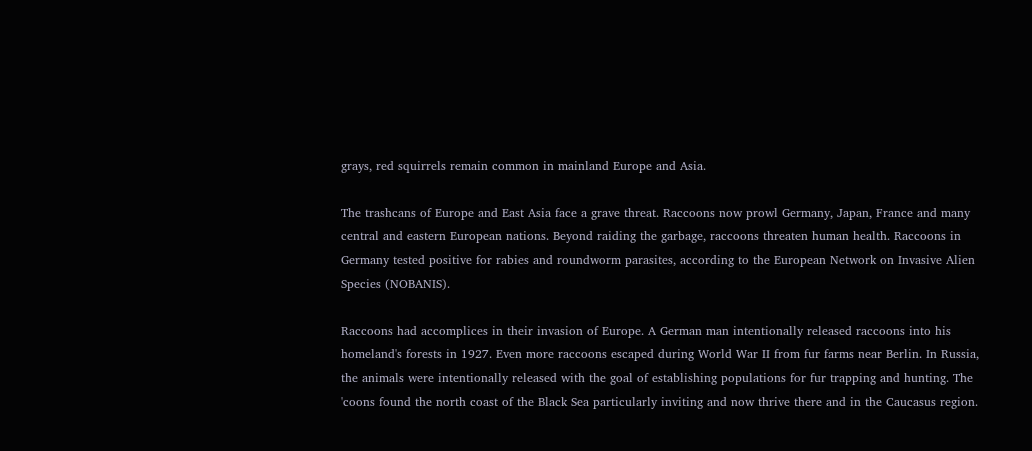grays, red squirrels remain common in mainland Europe and Asia.

The trashcans of Europe and East Asia face a grave threat. Raccoons now prowl Germany, Japan, France and many central and eastern European nations. Beyond raiding the garbage, raccoons threaten human health. Raccoons in Germany tested positive for rabies and roundworm parasites, according to the European Network on Invasive Alien Species (NOBANIS).

Raccoons had accomplices in their invasion of Europe. A German man intentionally released raccoons into his homeland's forests in 1927. Even more raccoons escaped during World War II from fur farms near Berlin. In Russia, the animals were intentionally released with the goal of establishing populations for fur trapping and hunting. The 'coons found the north coast of the Black Sea particularly inviting and now thrive there and in the Caucasus region.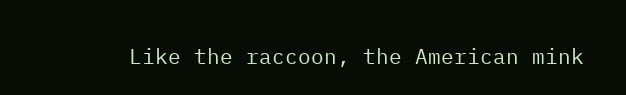Like the raccoon, the American mink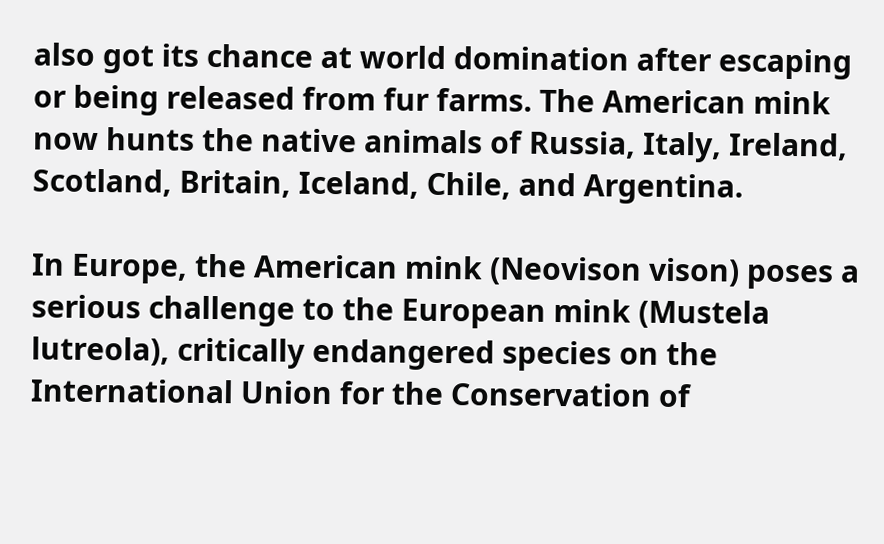also got its chance at world domination after escaping or being released from fur farms. The American mink now hunts the native animals of Russia, Italy, Ireland, Scotland, Britain, Iceland, Chile, and Argentina.

In Europe, the American mink (Neovison vison) poses a serious challenge to the European mink (Mustela lutreola), critically endangered species on the International Union for the Conservation of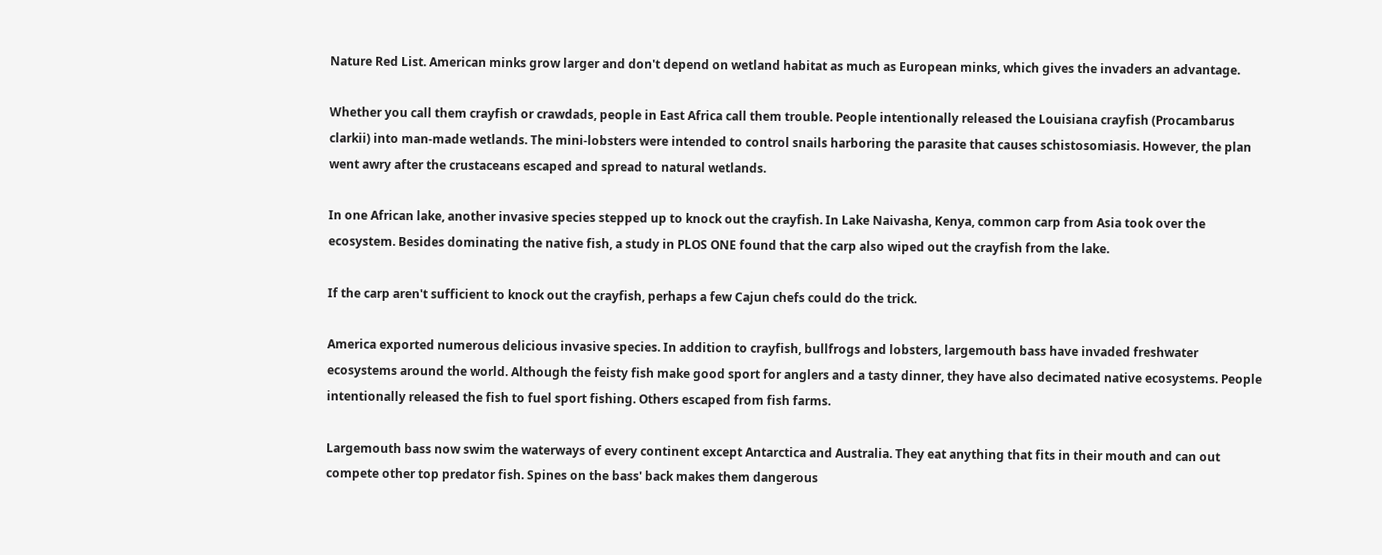Nature Red List. American minks grow larger and don't depend on wetland habitat as much as European minks, which gives the invaders an advantage.

Whether you call them crayfish or crawdads, people in East Africa call them trouble. People intentionally released the Louisiana crayfish (Procambarus clarkii) into man-made wetlands. The mini-lobsters were intended to control snails harboring the parasite that causes schistosomiasis. However, the plan went awry after the crustaceans escaped and spread to natural wetlands.

In one African lake, another invasive species stepped up to knock out the crayfish. In Lake Naivasha, Kenya, common carp from Asia took over the ecosystem. Besides dominating the native fish, a study in PLOS ONE found that the carp also wiped out the crayfish from the lake.

If the carp aren't sufficient to knock out the crayfish, perhaps a few Cajun chefs could do the trick.

America exported numerous delicious invasive species. In addition to crayfish, bullfrogs and lobsters, largemouth bass have invaded freshwater ecosystems around the world. Although the feisty fish make good sport for anglers and a tasty dinner, they have also decimated native ecosystems. People intentionally released the fish to fuel sport fishing. Others escaped from fish farms.

Largemouth bass now swim the waterways of every continent except Antarctica and Australia. They eat anything that fits in their mouth and can out compete other top predator fish. Spines on the bass' back makes them dangerous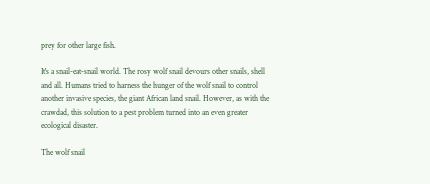prey for other large fish.

It's a snail-eat-snail world. The rosy wolf snail devours other snails, shell and all. Humans tried to harness the hunger of the wolf snail to control another invasive species, the giant African land snail. However, as with the crawdad, this solution to a pest problem turned into an even greater ecological disaster.

The wolf snail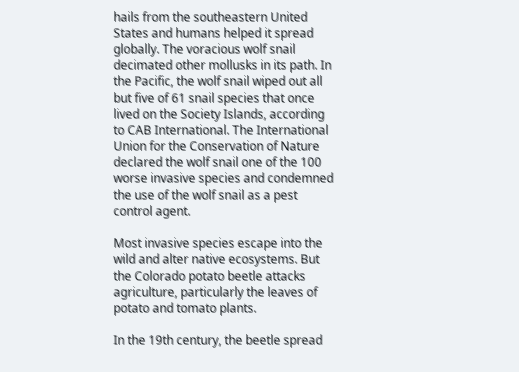hails from the southeastern United States and humans helped it spread globally. The voracious wolf snail decimated other mollusks in its path. In the Pacific, the wolf snail wiped out all but five of 61 snail species that once lived on the Society Islands, according to CAB International. The International Union for the Conservation of Nature declared the wolf snail one of the 100 worse invasive species and condemned the use of the wolf snail as a pest control agent.

Most invasive species escape into the wild and alter native ecosystems. But the Colorado potato beetle attacks agriculture, particularly the leaves of potato and tomato plants.

In the 19th century, the beetle spread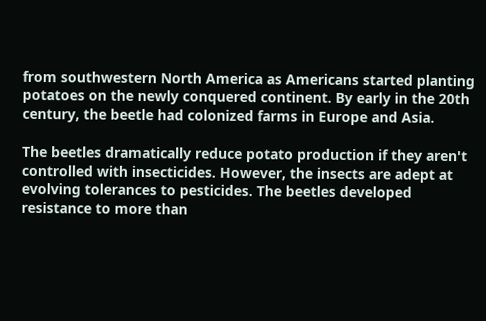from southwestern North America as Americans started planting potatoes on the newly conquered continent. By early in the 20th century, the beetle had colonized farms in Europe and Asia.

The beetles dramatically reduce potato production if they aren't controlled with insecticides. However, the insects are adept at evolving tolerances to pesticides. The beetles developed resistance to more than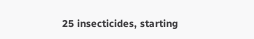25 insecticides, starting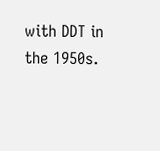with DDT in the 1950s.